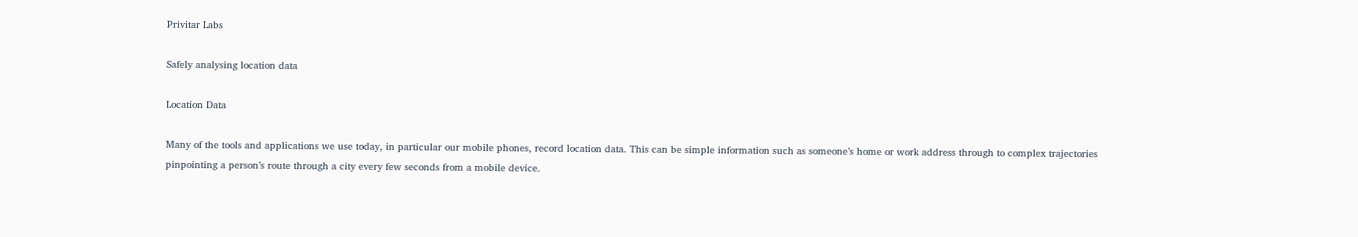Privitar Labs

Safely analysing location data

Location Data

Many of the tools and applications we use today, in particular our mobile phones, record location data. This can be simple information such as someone’s home or work address through to complex trajectories pinpointing a person’s route through a city every few seconds from a mobile device.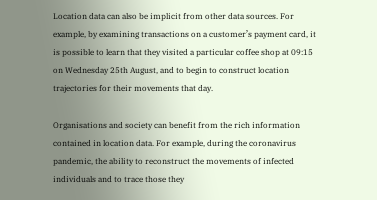Location data can also be implicit from other data sources. For example, by examining transactions on a customer’s payment card, it is possible to learn that they visited a particular coffee shop at 09:15 on Wednesday 25th August, and to begin to construct location trajectories for their movements that day.

Organisations and society can benefit from the rich information contained in location data. For example, during the coronavirus pandemic, the ability to reconstruct the movements of infected individuals and to trace those they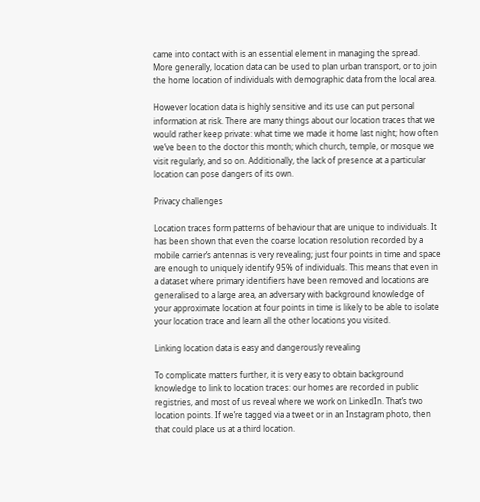came into contact with is an essential element in managing the spread. More generally, location data can be used to plan urban transport, or to join the home location of individuals with demographic data from the local area.

However location data is highly sensitive and its use can put personal information at risk. There are many things about our location traces that we would rather keep private: what time we made it home last night; how often we’ve been to the doctor this month; which church, temple, or mosque we visit regularly, and so on. Additionally, the lack of presence at a particular location can pose dangers of its own.

Privacy challenges

Location traces form patterns of behaviour that are unique to individuals. It has been shown that even the coarse location resolution recorded by a mobile carrier’s antennas is very revealing; just four points in time and space are enough to uniquely identify 95% of individuals. This means that even in a dataset where primary identifiers have been removed and locations are generalised to a large area, an adversary with background knowledge of your approximate location at four points in time is likely to be able to isolate your location trace and learn all the other locations you visited.

Linking location data is easy and dangerously revealing

To complicate matters further, it is very easy to obtain background knowledge to link to location traces: our homes are recorded in public registries, and most of us reveal where we work on LinkedIn. That’s two location points. If we’re tagged via a tweet or in an Instagram photo, then that could place us at a third location.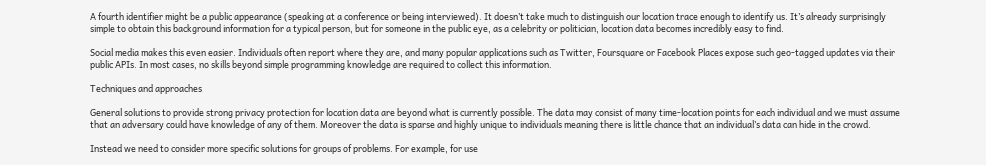A fourth identifier might be a public appearance (speaking at a conference or being interviewed). It doesn’t take much to distinguish our location trace enough to identify us. It’s already surprisingly simple to obtain this background information for a typical person, but for someone in the public eye, as a celebrity or politician, location data becomes incredibly easy to find.

Social media makes this even easier. Individuals often report where they are, and many popular applications such as Twitter, Foursquare or Facebook Places expose such geo-tagged updates via their public APIs. In most cases, no skills beyond simple programming knowledge are required to collect this information.

Techniques and approaches

General solutions to provide strong privacy protection for location data are beyond what is currently possible. The data may consist of many time-location points for each individual and we must assume that an adversary could have knowledge of any of them. Moreover the data is sparse and highly unique to individuals meaning there is little chance that an individual’s data can hide in the crowd.

Instead we need to consider more specific solutions for groups of problems. For example, for use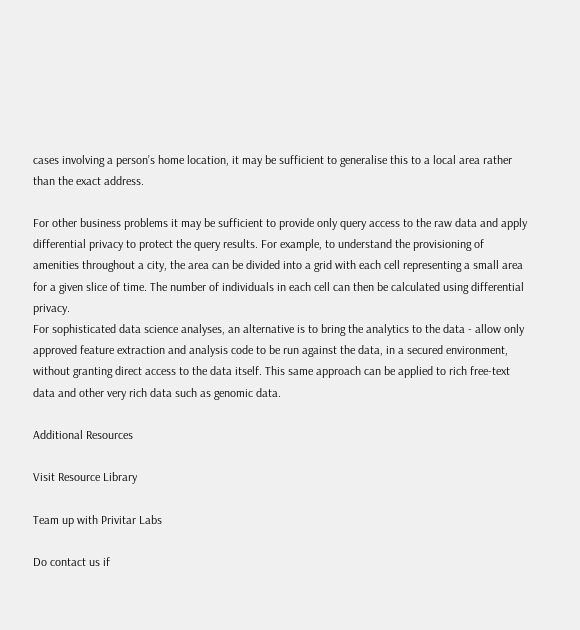cases involving a person’s home location, it may be sufficient to generalise this to a local area rather than the exact address.

For other business problems it may be sufficient to provide only query access to the raw data and apply differential privacy to protect the query results. For example, to understand the provisioning of amenities throughout a city, the area can be divided into a grid with each cell representing a small area for a given slice of time. The number of individuals in each cell can then be calculated using differential privacy.
For sophisticated data science analyses, an alternative is to bring the analytics to the data - allow only approved feature extraction and analysis code to be run against the data, in a secured environment, without granting direct access to the data itself. This same approach can be applied to rich free-text data and other very rich data such as genomic data.

Additional Resources

Visit Resource Library

Team up with Privitar Labs

Do contact us if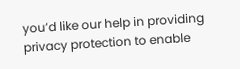you’d like our help in providing privacy protection to enable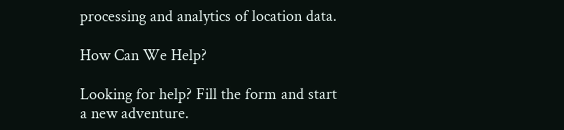processing and analytics of location data.

How Can We Help?

Looking for help? Fill the form and start a new adventure.